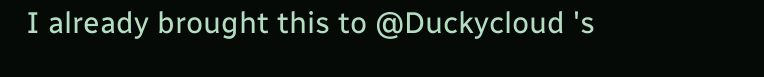I already brought this to @Duckycloud 's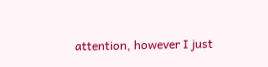attention, however I just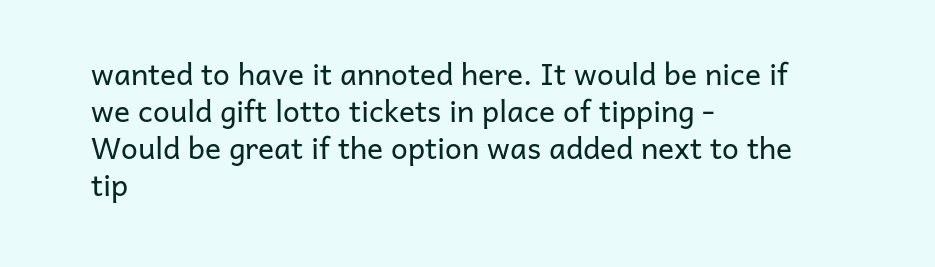wanted to have it annoted here. It would be nice if we could gift lotto tickets in place of tipping - Would be great if the option was added next to the tip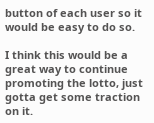button of each user so it would be easy to do so.

I think this would be a great way to continue promoting the lotto, just gotta get some traction on it.